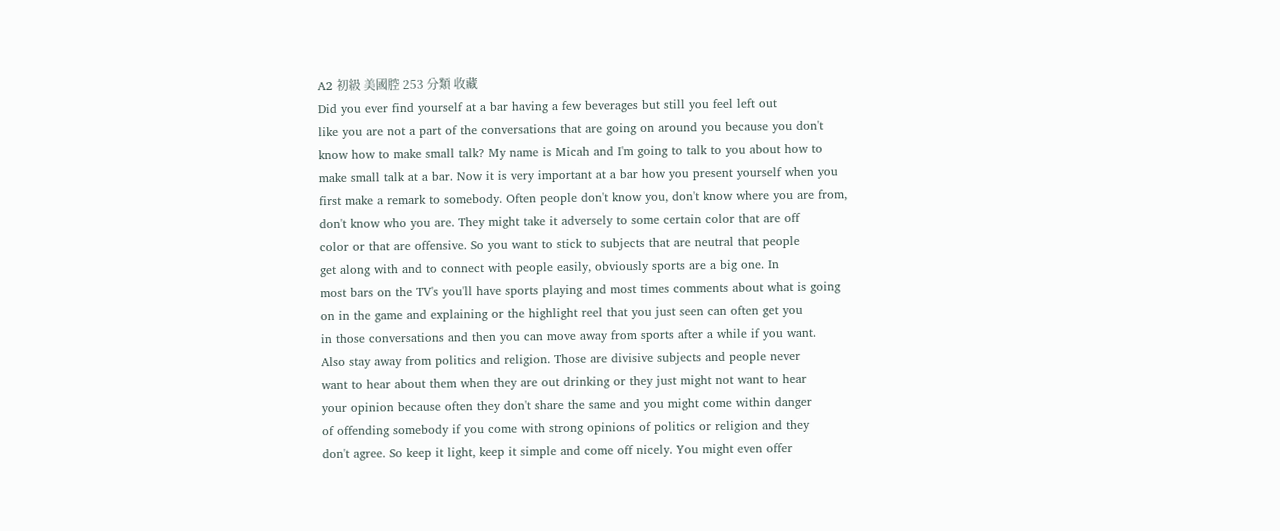A2 初級 美國腔 253 分類 收藏
Did you ever find yourself at a bar having a few beverages but still you feel left out
like you are not a part of the conversations that are going on around you because you don't
know how to make small talk? My name is Micah and I'm going to talk to you about how to
make small talk at a bar. Now it is very important at a bar how you present yourself when you
first make a remark to somebody. Often people don't know you, don't know where you are from,
don't know who you are. They might take it adversely to some certain color that are off
color or that are offensive. So you want to stick to subjects that are neutral that people
get along with and to connect with people easily, obviously sports are a big one. In
most bars on the TV's you'll have sports playing and most times comments about what is going
on in the game and explaining or the highlight reel that you just seen can often get you
in those conversations and then you can move away from sports after a while if you want.
Also stay away from politics and religion. Those are divisive subjects and people never
want to hear about them when they are out drinking or they just might not want to hear
your opinion because often they don't share the same and you might come within danger
of offending somebody if you come with strong opinions of politics or religion and they
don't agree. So keep it light, keep it simple and come off nicely. You might even offer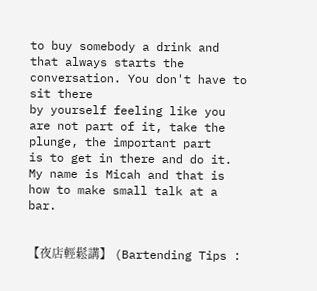to buy somebody a drink and that always starts the conversation. You don't have to sit there
by yourself feeling like you are not part of it, take the plunge, the important part
is to get in there and do it. My name is Micah and that is how to make small talk at a bar.


【夜店輕鬆講】 (Bartending Tips :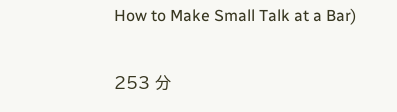How to Make Small Talk at a Bar)

253 分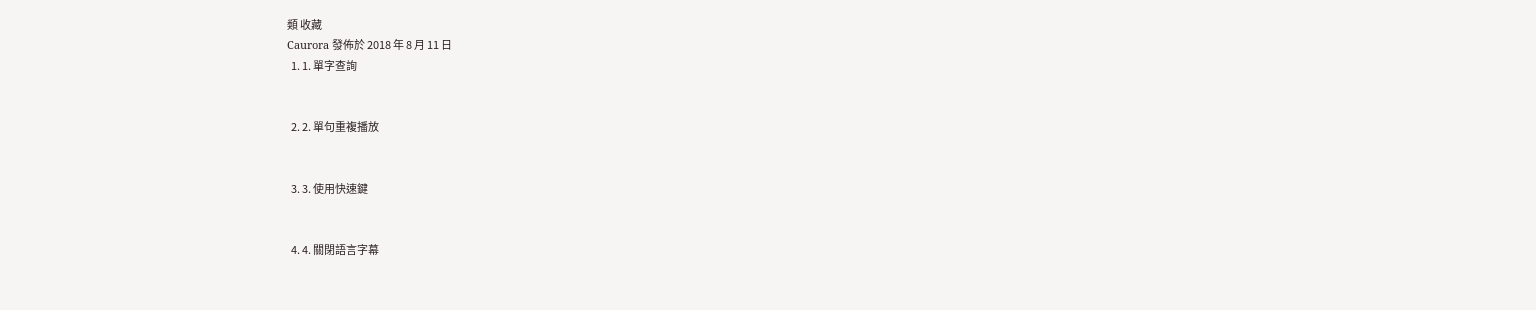類 收藏
Caurora 發佈於 2018 年 8 月 11 日
  1. 1. 單字查詢


  2. 2. 單句重複播放


  3. 3. 使用快速鍵


  4. 4. 關閉語言字幕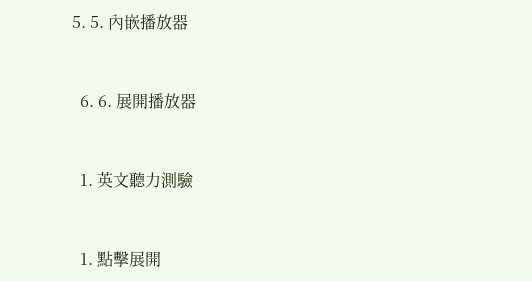5. 5. 內嵌播放器


  6. 6. 展開播放器


  1. 英文聽力測驗


  1. 點擊展開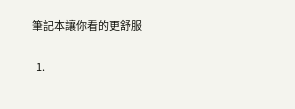筆記本讓你看的更舒服

  1.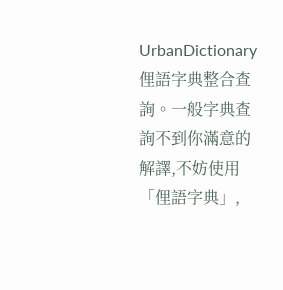UrbanDictionary 俚語字典整合查詢。一般字典查詢不到你滿意的解譯,不妨使用「俚語字典」,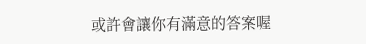或許會讓你有滿意的答案喔